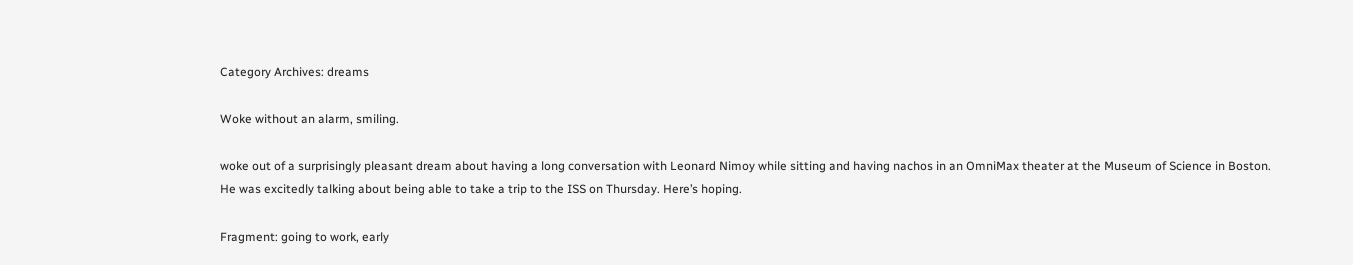Category Archives: dreams

Woke without an alarm, smiling.

woke out of a surprisingly pleasant dream about having a long conversation with Leonard Nimoy while sitting and having nachos in an OmniMax theater at the Museum of Science in Boston.
He was excitedly talking about being able to take a trip to the ISS on Thursday. Here’s hoping.

Fragment: going to work, early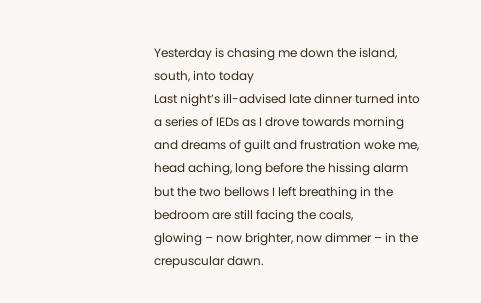Yesterday is chasing me down the island, south, into today
Last night’s ill-advised late dinner turned into a series of IEDs as I drove towards morning
and dreams of guilt and frustration woke me, head aching, long before the hissing alarm
but the two bellows I left breathing in the bedroom are still facing the coals,
glowing – now brighter, now dimmer – in the crepuscular dawn.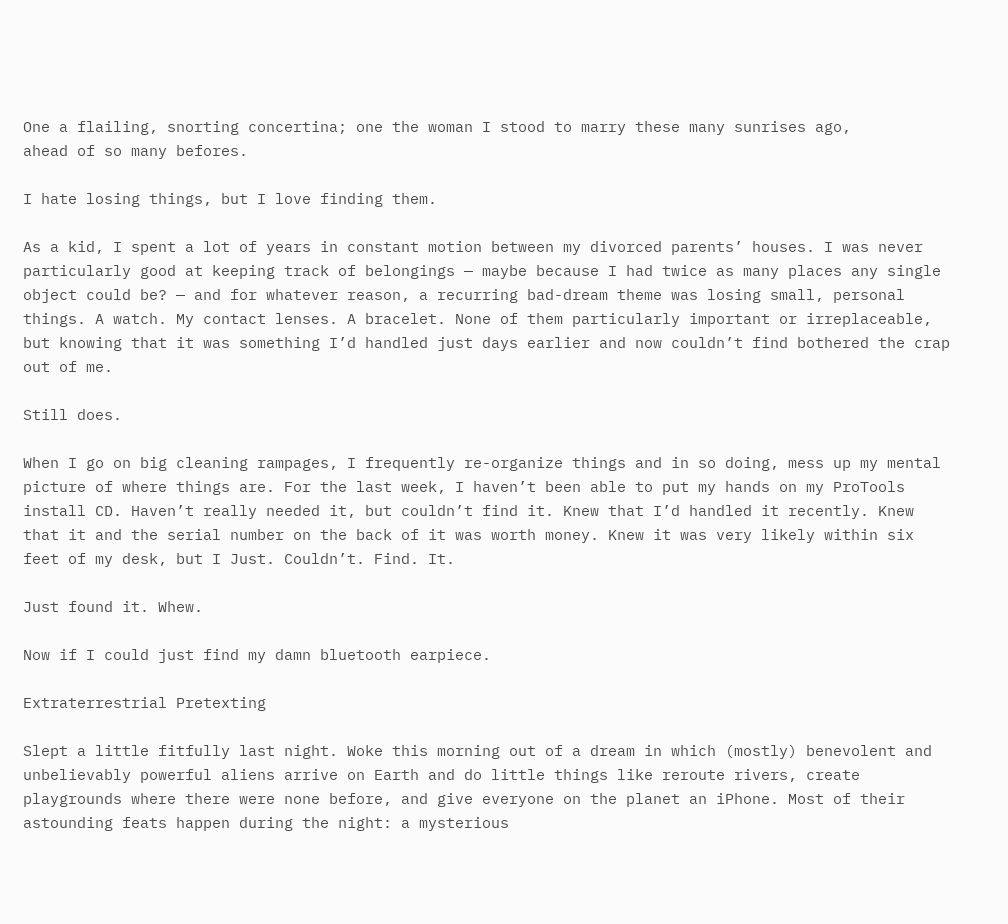One a flailing, snorting concertina; one the woman I stood to marry these many sunrises ago,
ahead of so many befores.

I hate losing things, but I love finding them.

As a kid, I spent a lot of years in constant motion between my divorced parents’ houses. I was never particularly good at keeping track of belongings — maybe because I had twice as many places any single object could be? — and for whatever reason, a recurring bad-dream theme was losing small, personal things. A watch. My contact lenses. A bracelet. None of them particularly important or irreplaceable, but knowing that it was something I’d handled just days earlier and now couldn’t find bothered the crap out of me.

Still does.

When I go on big cleaning rampages, I frequently re-organize things and in so doing, mess up my mental picture of where things are. For the last week, I haven’t been able to put my hands on my ProTools install CD. Haven’t really needed it, but couldn’t find it. Knew that I’d handled it recently. Knew that it and the serial number on the back of it was worth money. Knew it was very likely within six feet of my desk, but I Just. Couldn’t. Find. It.

Just found it. Whew.

Now if I could just find my damn bluetooth earpiece.

Extraterrestrial Pretexting

Slept a little fitfully last night. Woke this morning out of a dream in which (mostly) benevolent and unbelievably powerful aliens arrive on Earth and do little things like reroute rivers, create playgrounds where there were none before, and give everyone on the planet an iPhone. Most of their astounding feats happen during the night: a mysterious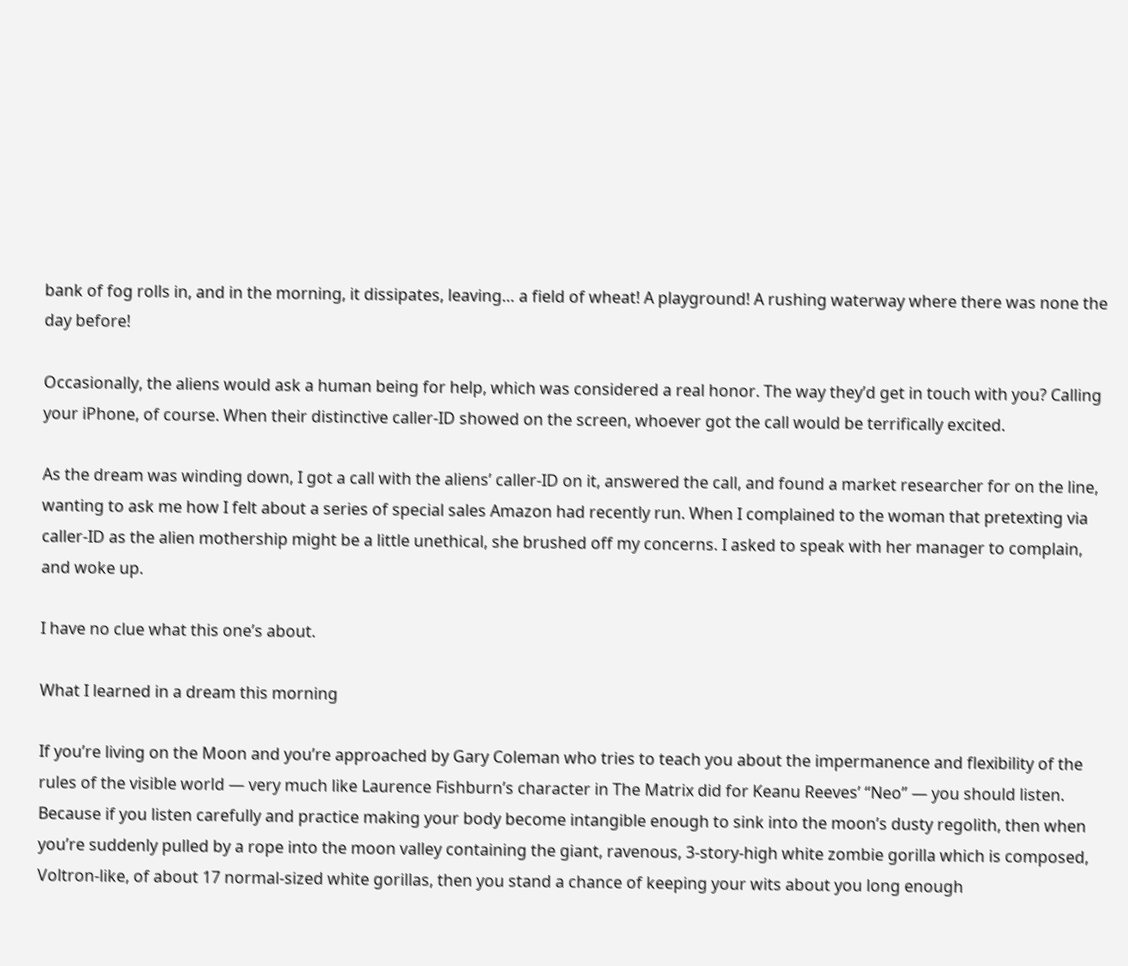bank of fog rolls in, and in the morning, it dissipates, leaving… a field of wheat! A playground! A rushing waterway where there was none the day before!

Occasionally, the aliens would ask a human being for help, which was considered a real honor. The way they’d get in touch with you? Calling your iPhone, of course. When their distinctive caller-ID showed on the screen, whoever got the call would be terrifically excited.

As the dream was winding down, I got a call with the aliens’ caller-ID on it, answered the call, and found a market researcher for on the line, wanting to ask me how I felt about a series of special sales Amazon had recently run. When I complained to the woman that pretexting via caller-ID as the alien mothership might be a little unethical, she brushed off my concerns. I asked to speak with her manager to complain, and woke up.

I have no clue what this one’s about.

What I learned in a dream this morning

If you’re living on the Moon and you’re approached by Gary Coleman who tries to teach you about the impermanence and flexibility of the rules of the visible world — very much like Laurence Fishburn’s character in The Matrix did for Keanu Reeves’ “Neo” — you should listen. Because if you listen carefully and practice making your body become intangible enough to sink into the moon’s dusty regolith, then when you’re suddenly pulled by a rope into the moon valley containing the giant, ravenous, 3-story-high white zombie gorilla which is composed, Voltron-like, of about 17 normal-sized white gorillas, then you stand a chance of keeping your wits about you long enough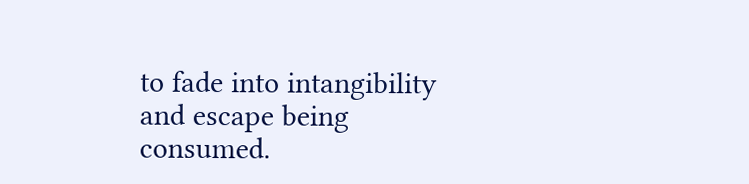to fade into intangibility and escape being consumed.